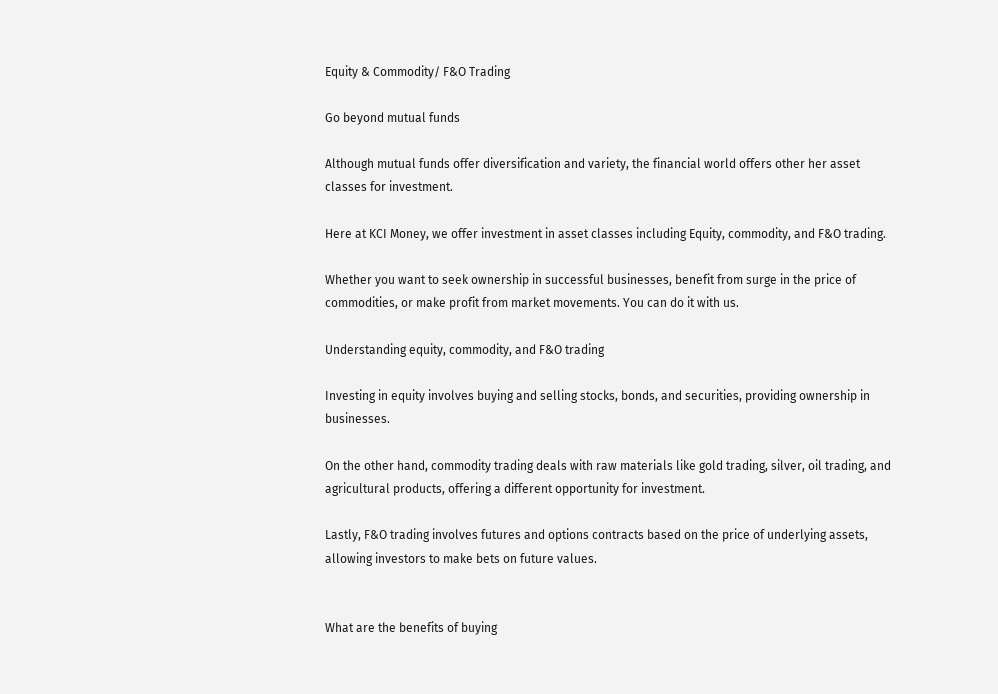Equity & Commodity/ F&O Trading

Go beyond mutual funds

Although mutual funds offer diversification and variety, the financial world offers other her asset classes for investment.

Here at KCI Money, we offer investment in asset classes including Equity, commodity, and F&O trading.

Whether you want to seek ownership in successful businesses, benefit from surge in the price of commodities, or make profit from market movements. You can do it with us.

Understanding equity, commodity, and F&O trading

Investing in equity involves buying and selling stocks, bonds, and securities, providing ownership in businesses.

On the other hand, commodity trading deals with raw materials like gold trading, silver, oil trading, and agricultural products, offering a different opportunity for investment.

Lastly, F&O trading involves futures and options contracts based on the price of underlying assets, allowing investors to make bets on future values.


What are the benefits of buying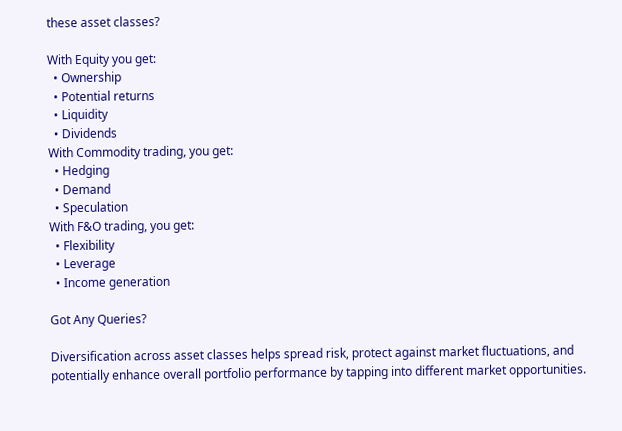these asset classes?

With Equity you get:
  • Ownership
  • Potential returns
  • Liquidity
  • Dividends
With Commodity trading, you get:
  • Hedging
  • Demand
  • Speculation
With F&O trading, you get:
  • Flexibility
  • Leverage
  • Income generation

Got Any Queries?

Diversification across asset classes helps spread risk, protect against market fluctuations, and potentially enhance overall portfolio performance by tapping into different market opportunities.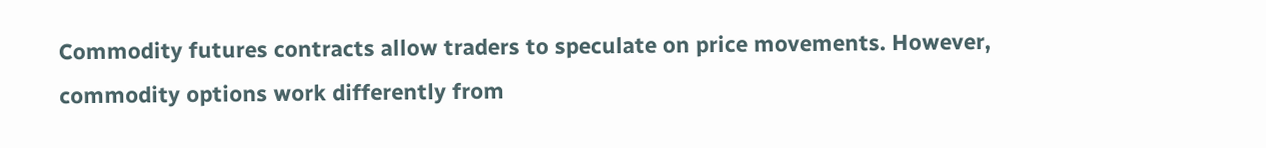Commodity futures contracts allow traders to speculate on price movements. However, commodity options work differently from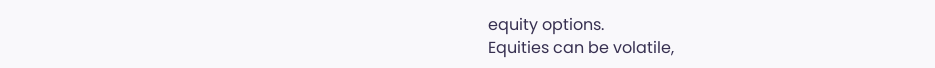equity options.
Equities can be volatile,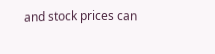and stock prices can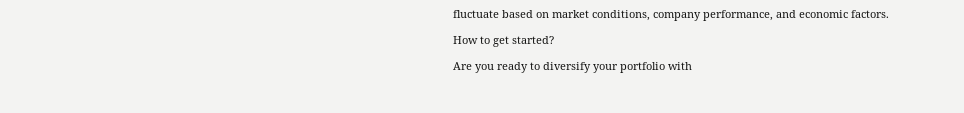fluctuate based on market conditions, company performance, and economic factors.

How to get started?

Are you ready to diversify your portfolio with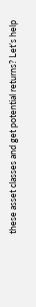these asset classes and get potential returns? Let’s help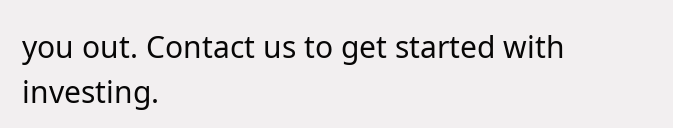you out. Contact us to get started with investing.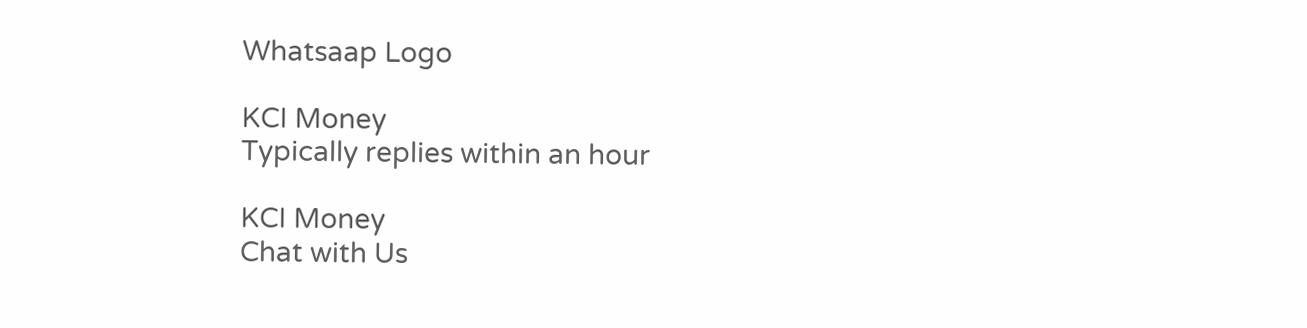Whatsaap Logo

KCI Money
Typically replies within an hour

KCI Money
Chat with Us